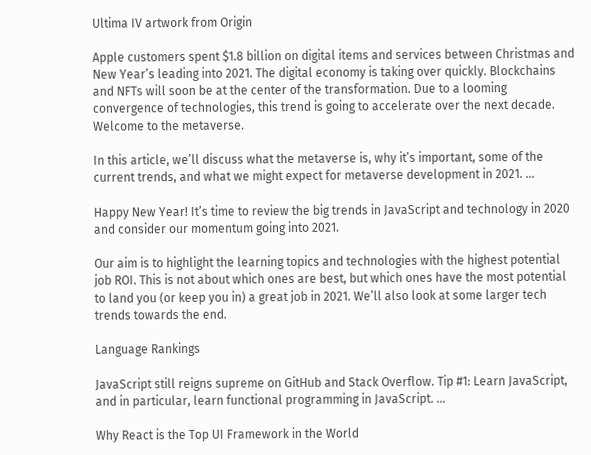Ultima IV artwork from Origin

Apple customers spent $1.8 billion on digital items and services between Christmas and New Year’s leading into 2021. The digital economy is taking over quickly. Blockchains and NFTs will soon be at the center of the transformation. Due to a looming convergence of technologies, this trend is going to accelerate over the next decade. Welcome to the metaverse.

In this article, we’ll discuss what the metaverse is, why it’s important, some of the current trends, and what we might expect for metaverse development in 2021. …

Happy New Year! It’s time to review the big trends in JavaScript and technology in 2020 and consider our momentum going into 2021.

Our aim is to highlight the learning topics and technologies with the highest potential job ROI. This is not about which ones are best, but which ones have the most potential to land you (or keep you in) a great job in 2021. We’ll also look at some larger tech trends towards the end.

Language Rankings

JavaScript still reigns supreme on GitHub and Stack Overflow. Tip #1: Learn JavaScript, and in particular, learn functional programming in JavaScript. …

Why React is the Top UI Framework in the World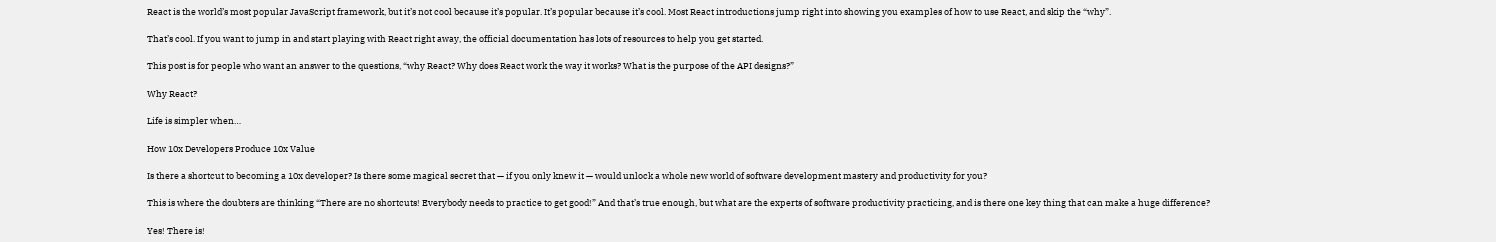React is the world’s most popular JavaScript framework, but it’s not cool because it’s popular. It’s popular because it’s cool. Most React introductions jump right into showing you examples of how to use React, and skip the “why”.

That’s cool. If you want to jump in and start playing with React right away, the official documentation has lots of resources to help you get started.

This post is for people who want an answer to the questions, “why React? Why does React work the way it works? What is the purpose of the API designs?”

Why React?

Life is simpler when…

How 10x Developers Produce 10x Value

Is there a shortcut to becoming a 10x developer? Is there some magical secret that — if you only knew it — would unlock a whole new world of software development mastery and productivity for you?

This is where the doubters are thinking “There are no shortcuts! Everybody needs to practice to get good!” And that’s true enough, but what are the experts of software productivity practicing, and is there one key thing that can make a huge difference?

Yes! There is!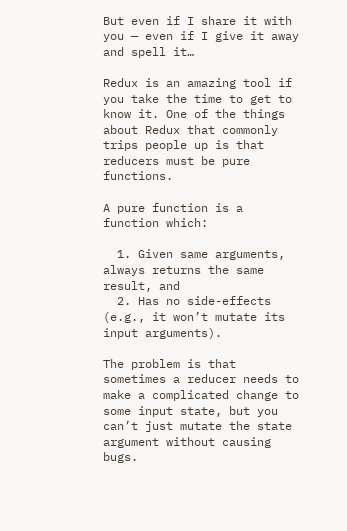But even if I share it with you — even if I give it away and spell it…

Redux is an amazing tool if you take the time to get to know it. One of the things about Redux that commonly trips people up is that reducers must be pure functions.

A pure function is a function which:

  1. Given same arguments, always returns the same result, and
  2. Has no side-effects (e.g., it won’t mutate its input arguments).

The problem is that sometimes a reducer needs to make a complicated change to some input state, but you can’t just mutate the state argument without causing bugs.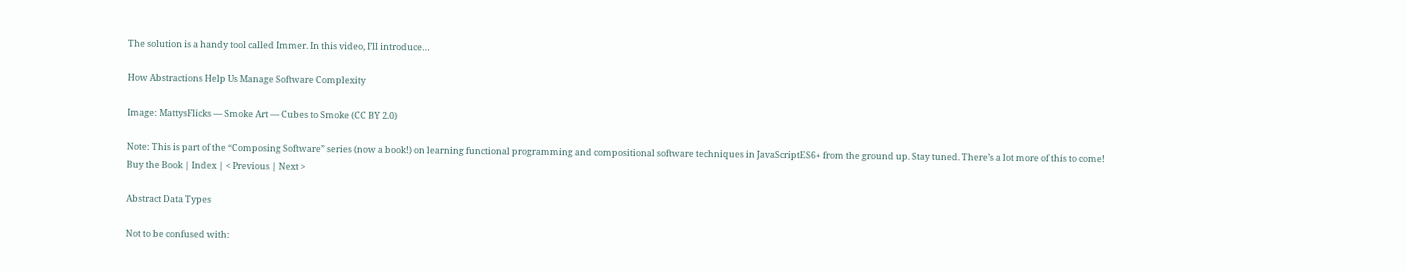The solution is a handy tool called Immer. In this video, I’ll introduce…

How Abstractions Help Us Manage Software Complexity

Image: MattysFlicks — Smoke Art — Cubes to Smoke (CC BY 2.0)

Note: This is part of the “Composing Software” series (now a book!) on learning functional programming and compositional software techniques in JavaScriptES6+ from the ground up. Stay tuned. There’s a lot more of this to come!
Buy the Book | Index | < Previous | Next >

Abstract Data Types

Not to be confused with: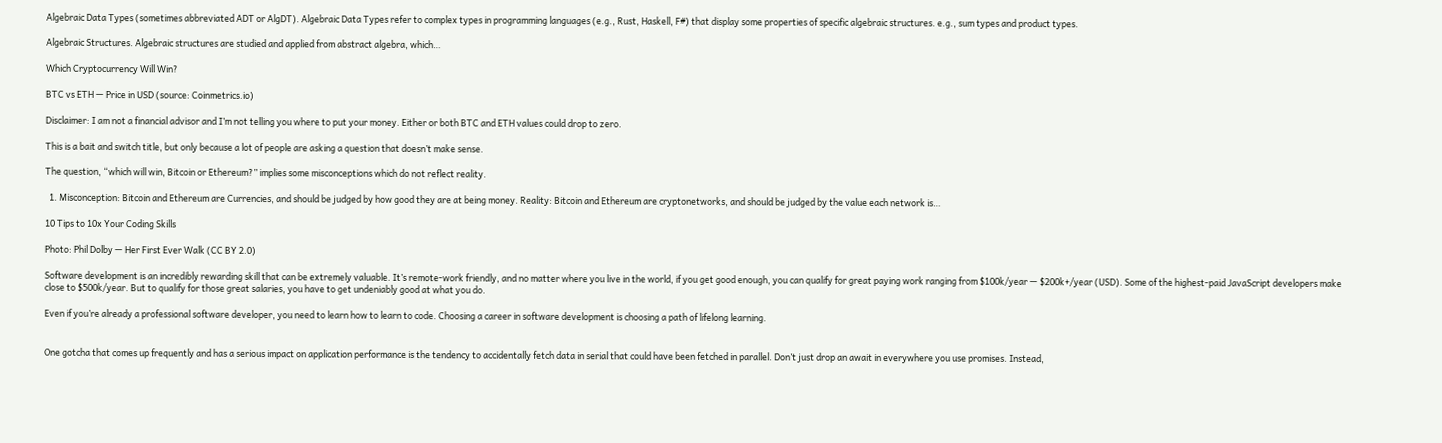Algebraic Data Types (sometimes abbreviated ADT or AlgDT). Algebraic Data Types refer to complex types in programming languages (e.g., Rust, Haskell, F#) that display some properties of specific algebraic structures. e.g., sum types and product types.

Algebraic Structures. Algebraic structures are studied and applied from abstract algebra, which…

Which Cryptocurrency Will Win?

BTC vs ETH — Price in USD (source: Coinmetrics.io)

Disclaimer: I am not a financial advisor and I’m not telling you where to put your money. Either or both BTC and ETH values could drop to zero.

This is a bait and switch title, but only because a lot of people are asking a question that doesn’t make sense.

The question, “which will win, Bitcoin or Ethereum?” implies some misconceptions which do not reflect reality.

  1. Misconception: Bitcoin and Ethereum are Currencies, and should be judged by how good they are at being money. Reality: Bitcoin and Ethereum are cryptonetworks, and should be judged by the value each network is…

10 Tips to 10x Your Coding Skills

Photo: Phil Dolby — Her First Ever Walk (CC BY 2.0)

Software development is an incredibly rewarding skill that can be extremely valuable. It’s remote-work friendly, and no matter where you live in the world, if you get good enough, you can qualify for great paying work ranging from $100k/year — $200k+/year (USD). Some of the highest-paid JavaScript developers make close to $500k/year. But to qualify for those great salaries, you have to get undeniably good at what you do.

Even if you’re already a professional software developer, you need to learn how to learn to code. Choosing a career in software development is choosing a path of lifelong learning.


One gotcha that comes up frequently and has a serious impact on application performance is the tendency to accidentally fetch data in serial that could have been fetched in parallel. Don’t just drop an await in everywhere you use promises. Instead,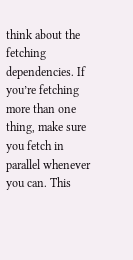think about the fetching dependencies. If you’re fetching more than one thing, make sure you fetch in parallel whenever you can. This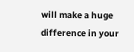will make a huge difference in your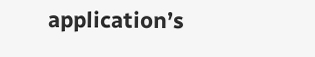application’s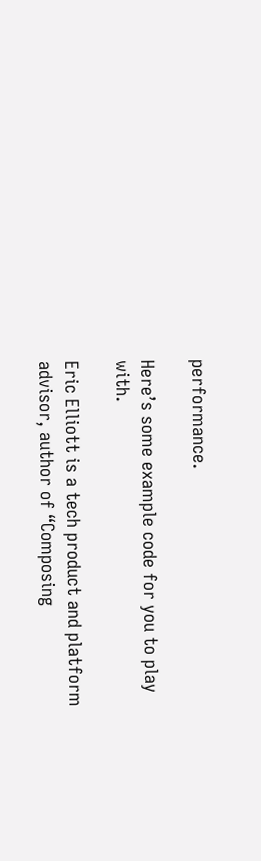performance.

Here’s some example code for you to play with.

Eric Elliott is a tech product and platform advisor, author of “Composing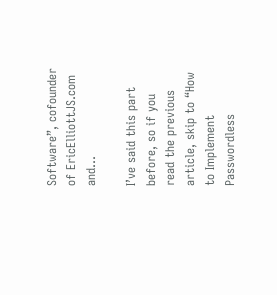Software”, cofounder of EricElliottJS.com and…

I’ve said this part before, so if you read the previous article, skip to “How to Implement Passwordless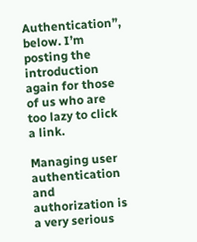Authentication”, below. I’m posting the introduction again for those of us who are too lazy to click a link.

Managing user authentication and authorization is a very serious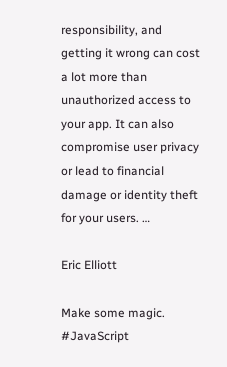responsibility, and getting it wrong can cost a lot more than unauthorized access to your app. It can also compromise user privacy or lead to financial damage or identity theft for your users. …

Eric Elliott

Make some magic. #JavaScript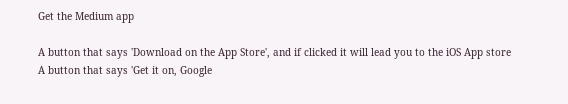Get the Medium app

A button that says 'Download on the App Store', and if clicked it will lead you to the iOS App store
A button that says 'Get it on, Google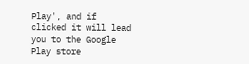Play', and if clicked it will lead you to the Google Play store